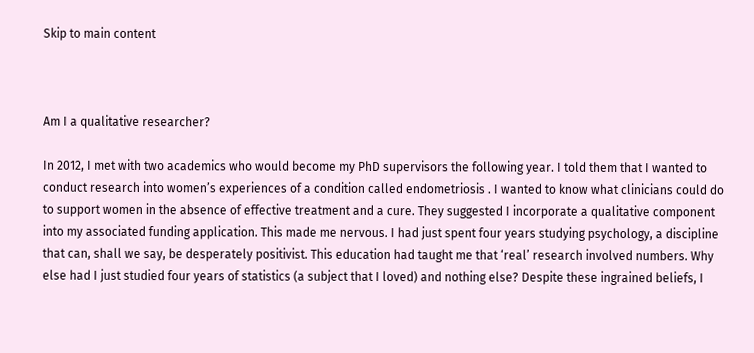Skip to main content



Am I a qualitative researcher?

In 2012, I met with two academics who would become my PhD supervisors the following year. I told them that I wanted to conduct research into women’s experiences of a condition called endometriosis . I wanted to know what clinicians could do to support women in the absence of effective treatment and a cure. They suggested I incorporate a qualitative component into my associated funding application. This made me nervous. I had just spent four years studying psychology, a discipline that can, shall we say, be desperately positivist. This education had taught me that ‘real’ research involved numbers. Why else had I just studied four years of statistics (a subject that I loved) and nothing else? Despite these ingrained beliefs, I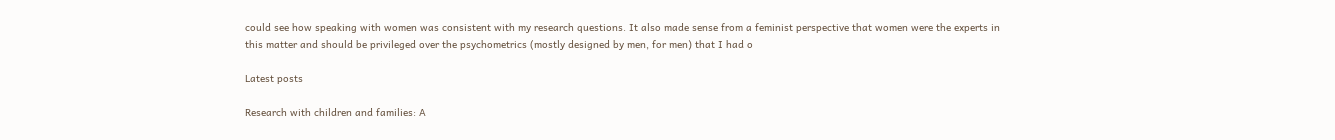could see how speaking with women was consistent with my research questions. It also made sense from a feminist perspective that women were the experts in this matter and should be privileged over the psychometrics (mostly designed by men, for men) that I had o

Latest posts

Research with children and families: A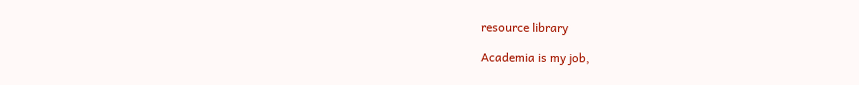resource library

Academia is my job,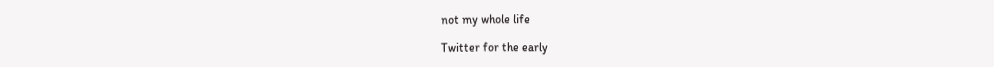not my whole life

Twitter for the early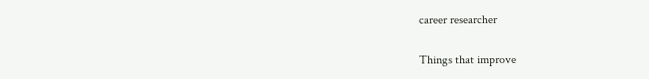career researcher

Things that improve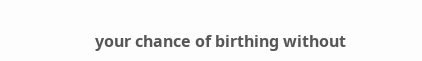your chance of birthing without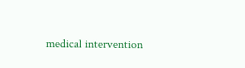medical intervention